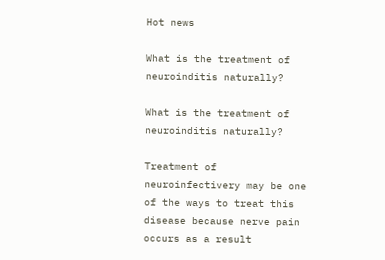Hot news

What is the treatment of neuroinditis naturally?

What is the treatment of neuroinditis naturally?

Treatment of neuroinfectivery may be one of the ways to treat this disease because nerve pain occurs as a result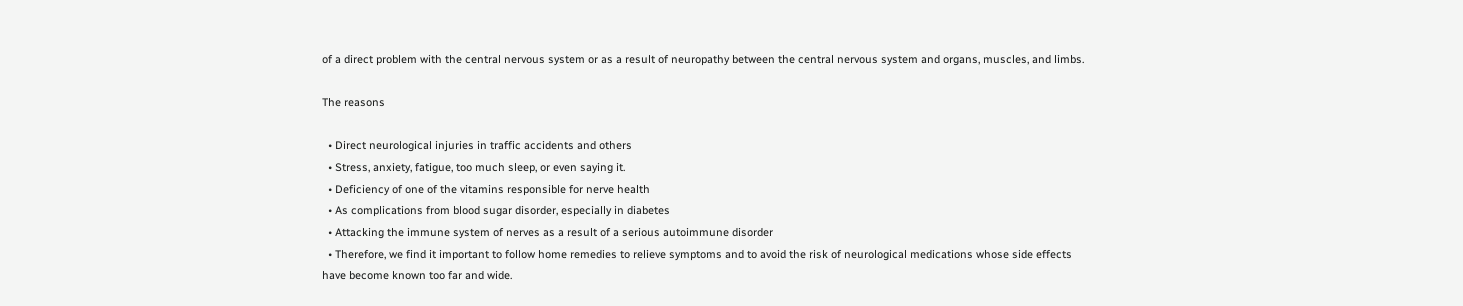of a direct problem with the central nervous system or as a result of neuropathy between the central nervous system and organs, muscles, and limbs.

The reasons

  • Direct neurological injuries in traffic accidents and others
  • Stress, anxiety, fatigue, too much sleep, or even saying it.
  • Deficiency of one of the vitamins responsible for nerve health
  • As complications from blood sugar disorder, especially in diabetes
  • Attacking the immune system of nerves as a result of a serious autoimmune disorder
  • Therefore, we find it important to follow home remedies to relieve symptoms and to avoid the risk of neurological medications whose side effects have become known too far and wide.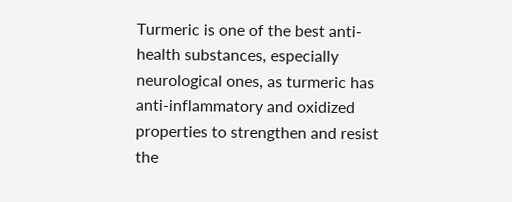Turmeric is one of the best anti-health substances, especially neurological ones, as turmeric has anti-inflammatory and oxidized properties to strengthen and resist the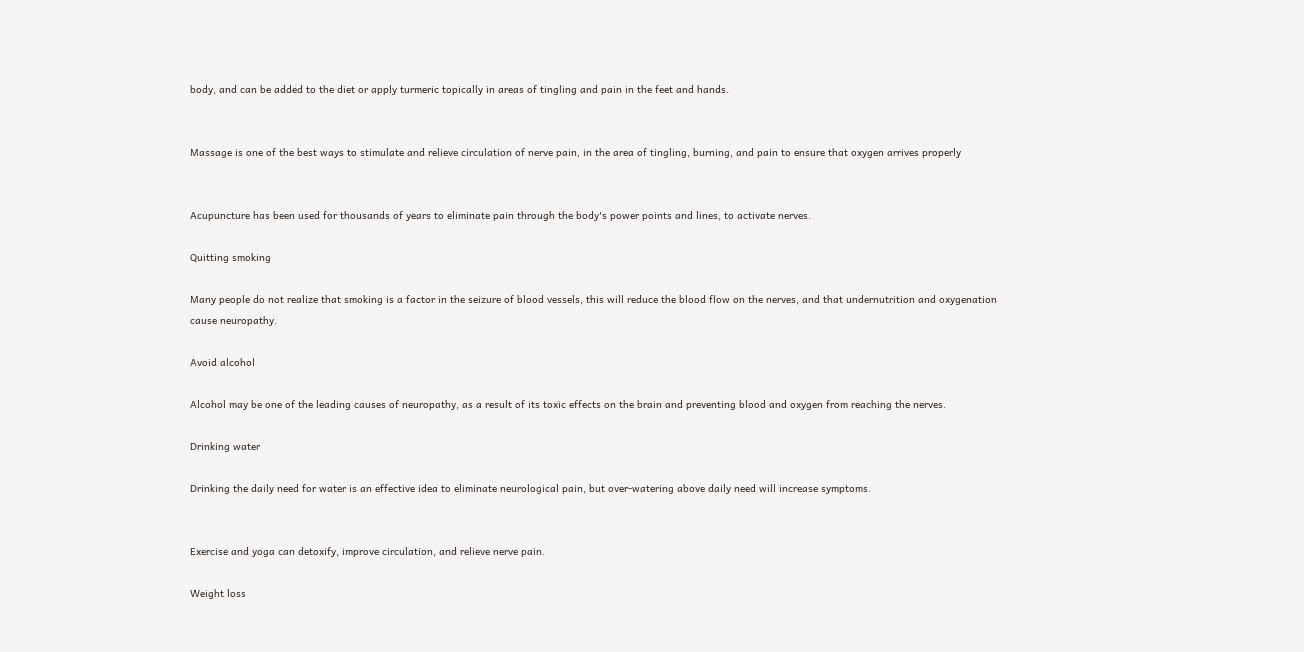body, and can be added to the diet or apply turmeric topically in areas of tingling and pain in the feet and hands.


Massage is one of the best ways to stimulate and relieve circulation of nerve pain, in the area of tingling, burning, and pain to ensure that oxygen arrives properly


Acupuncture has been used for thousands of years to eliminate pain through the body's power points and lines, to activate nerves.

Quitting smoking

Many people do not realize that smoking is a factor in the seizure of blood vessels, this will reduce the blood flow on the nerves, and that undernutrition and oxygenation cause neuropathy.

Avoid alcohol

Alcohol may be one of the leading causes of neuropathy, as a result of its toxic effects on the brain and preventing blood and oxygen from reaching the nerves.

Drinking water

Drinking the daily need for water is an effective idea to eliminate neurological pain, but over-watering above daily need will increase symptoms.


Exercise and yoga can detoxify, improve circulation, and relieve nerve pain.

Weight loss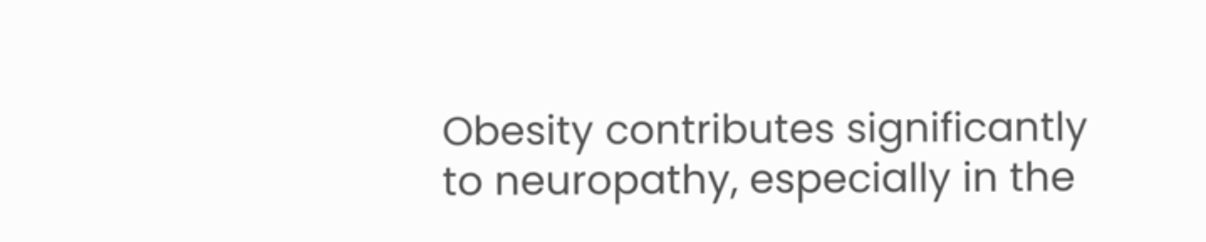Obesity contributes significantly to neuropathy, especially in the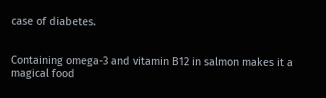case of diabetes.


Containing omega-3 and vitamin B12 in salmon makes it a magical food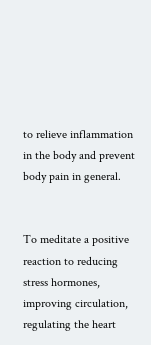to relieve inflammation in the body and prevent body pain in general.


To meditate a positive reaction to reducing stress hormones, improving circulation, regulating the heart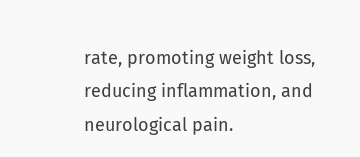rate, promoting weight loss, reducing inflammation, and neurological pain.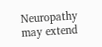Neuropathy may extend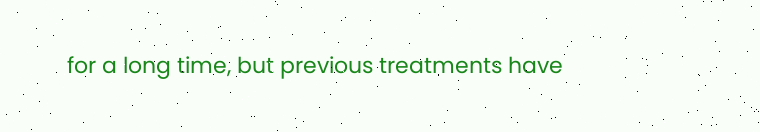for a long time, but previous treatments have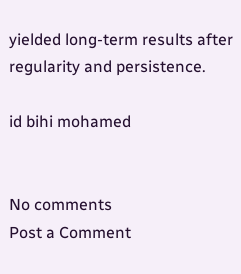yielded long-term results after regularity and persistence.

id bihi mohamed


No comments
Post a Comment